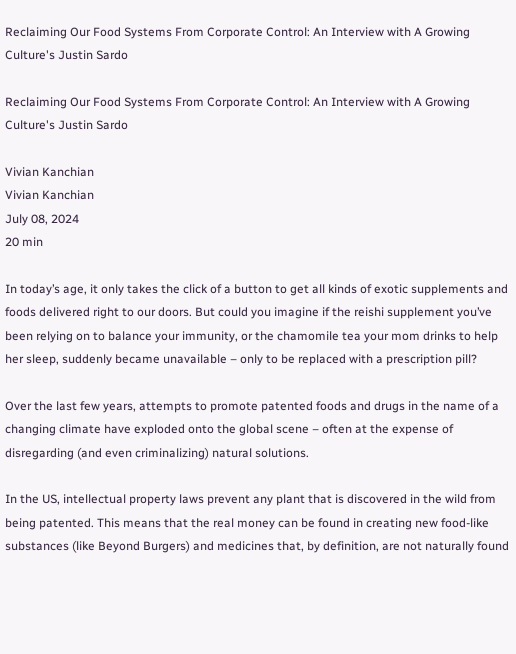Reclaiming Our Food Systems From Corporate Control: An Interview with A Growing Culture's Justin Sardo

Reclaiming Our Food Systems From Corporate Control: An Interview with A Growing Culture's Justin Sardo

Vivian Kanchian
Vivian Kanchian
July 08, 2024
20 min

In today’s age, it only takes the click of a button to get all kinds of exotic supplements and foods delivered right to our doors. But could you imagine if the reishi supplement you’ve been relying on to balance your immunity, or the chamomile tea your mom drinks to help her sleep, suddenly became unavailable – only to be replaced with a prescription pill?

Over the last few years, attempts to promote patented foods and drugs in the name of a changing climate have exploded onto the global scene – often at the expense of disregarding (and even criminalizing) natural solutions.

In the US, intellectual property laws prevent any plant that is discovered in the wild from being patented. This means that the real money can be found in creating new food-like substances (like Beyond Burgers) and medicines that, by definition, are not naturally found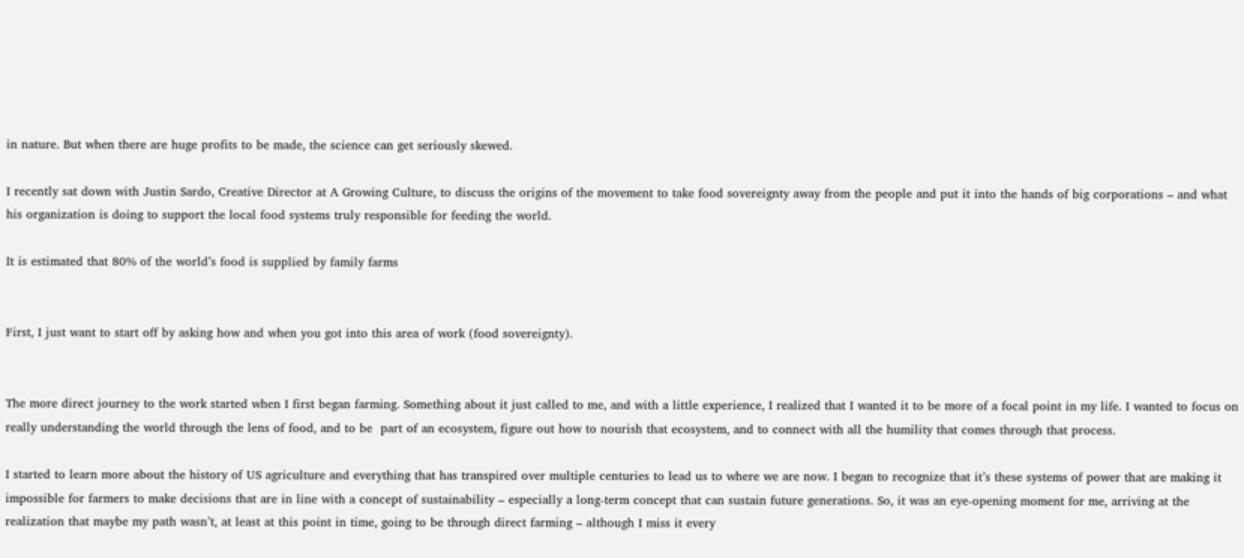in nature. But when there are huge profits to be made, the science can get seriously skewed.

I recently sat down with Justin Sardo, Creative Director at A Growing Culture, to discuss the origins of the movement to take food sovereignty away from the people and put it into the hands of big corporations – and what his organization is doing to support the local food systems truly responsible for feeding the world.

It is estimated that 80% of the world’s food is supplied by family farms


First, I just want to start off by asking how and when you got into this area of work (food sovereignty).


The more direct journey to the work started when I first began farming. Something about it just called to me, and with a little experience, I realized that I wanted it to be more of a focal point in my life. I wanted to focus on really understanding the world through the lens of food, and to be  part of an ecosystem, figure out how to nourish that ecosystem, and to connect with all the humility that comes through that process.

I started to learn more about the history of US agriculture and everything that has transpired over multiple centuries to lead us to where we are now. I began to recognize that it’s these systems of power that are making it impossible for farmers to make decisions that are in line with a concept of sustainability – especially a long-term concept that can sustain future generations. So, it was an eye-opening moment for me, arriving at the realization that maybe my path wasn’t, at least at this point in time, going to be through direct farming – although I miss it every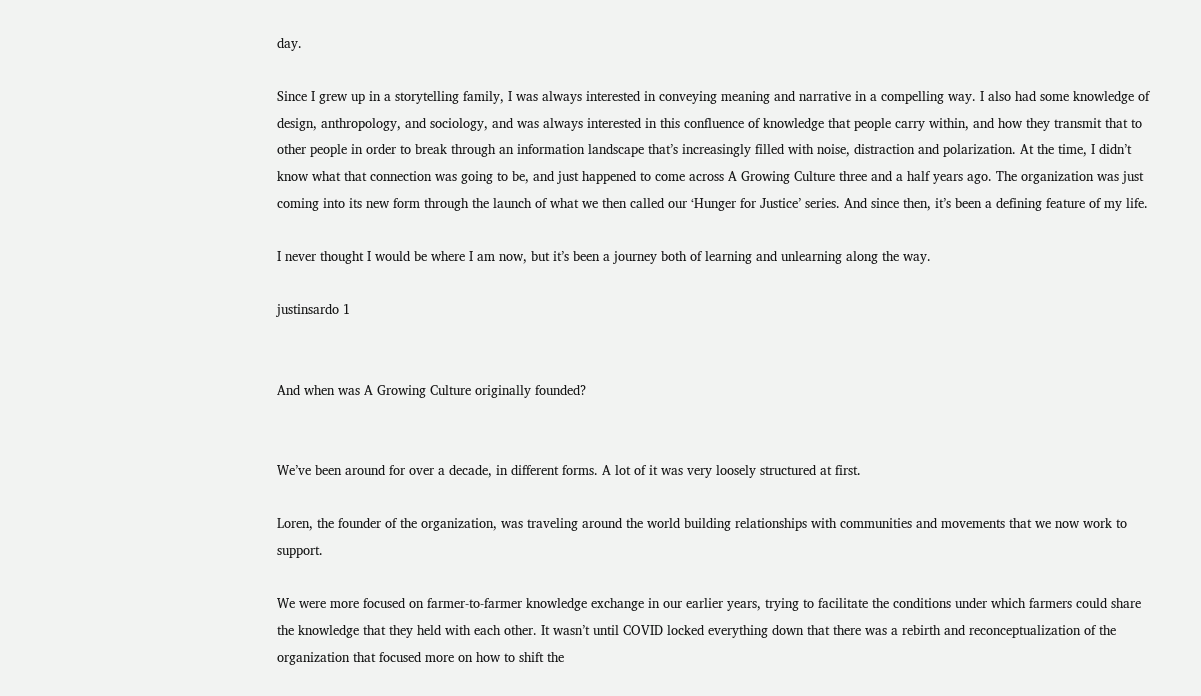day.

Since I grew up in a storytelling family, I was always interested in conveying meaning and narrative in a compelling way. I also had some knowledge of design, anthropology, and sociology, and was always interested in this confluence of knowledge that people carry within, and how they transmit that to other people in order to break through an information landscape that’s increasingly filled with noise, distraction and polarization. At the time, I didn’t know what that connection was going to be, and just happened to come across A Growing Culture three and a half years ago. The organization was just coming into its new form through the launch of what we then called our ‘Hunger for Justice’ series. And since then, it’s been a defining feature of my life.

I never thought I would be where I am now, but it’s been a journey both of learning and unlearning along the way.

justinsardo 1


And when was A Growing Culture originally founded?


We’ve been around for over a decade, in different forms. A lot of it was very loosely structured at first.

Loren, the founder of the organization, was traveling around the world building relationships with communities and movements that we now work to support.

We were more focused on farmer-to-farmer knowledge exchange in our earlier years, trying to facilitate the conditions under which farmers could share the knowledge that they held with each other. It wasn’t until COVID locked everything down that there was a rebirth and reconceptualization of the organization that focused more on how to shift the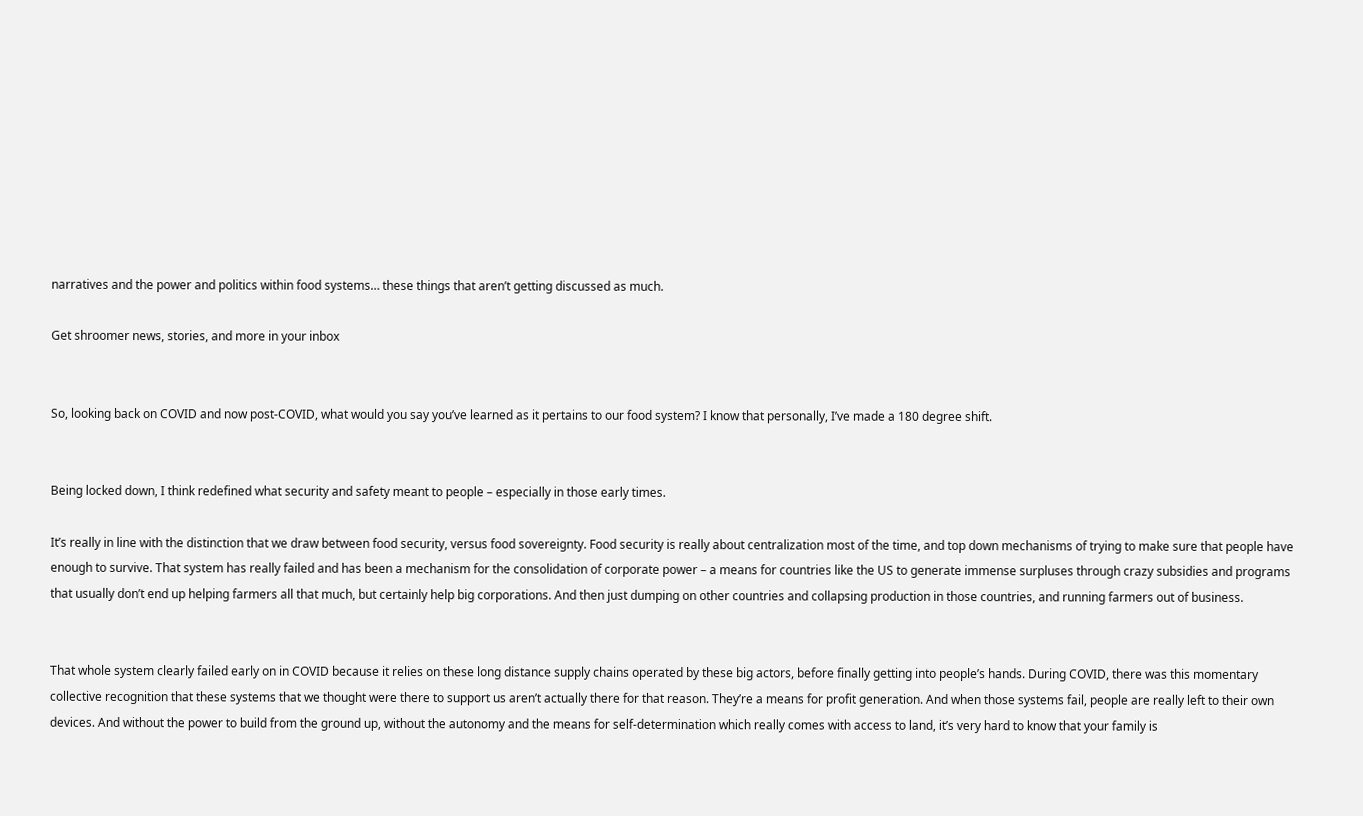narratives and the power and politics within food systems… these things that aren’t getting discussed as much.

Get shroomer news, stories, and more in your inbox


So, looking back on COVID and now post-COVID, what would you say you’ve learned as it pertains to our food system? I know that personally, I’ve made a 180 degree shift.


Being locked down, I think redefined what security and safety meant to people – especially in those early times.

It’s really in line with the distinction that we draw between food security, versus food sovereignty. Food security is really about centralization most of the time, and top down mechanisms of trying to make sure that people have enough to survive. That system has really failed and has been a mechanism for the consolidation of corporate power – a means for countries like the US to generate immense surpluses through crazy subsidies and programs that usually don’t end up helping farmers all that much, but certainly help big corporations. And then just dumping on other countries and collapsing production in those countries, and running farmers out of business.


That whole system clearly failed early on in COVID because it relies on these long distance supply chains operated by these big actors, before finally getting into people’s hands. During COVID, there was this momentary collective recognition that these systems that we thought were there to support us aren’t actually there for that reason. They’re a means for profit generation. And when those systems fail, people are really left to their own devices. And without the power to build from the ground up, without the autonomy and the means for self-determination which really comes with access to land, it’s very hard to know that your family is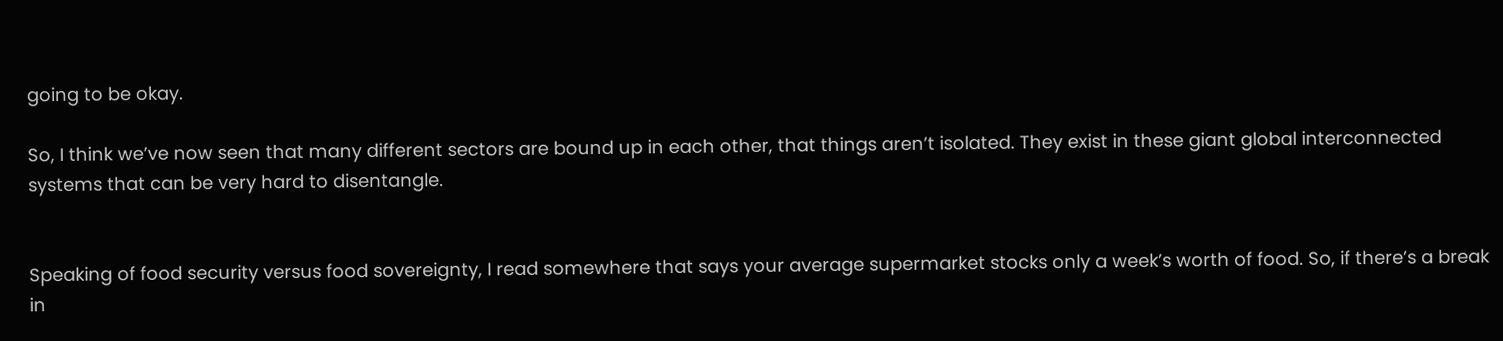going to be okay.

So, I think we’ve now seen that many different sectors are bound up in each other, that things aren’t isolated. They exist in these giant global interconnected systems that can be very hard to disentangle.


Speaking of food security versus food sovereignty, I read somewhere that says your average supermarket stocks only a week’s worth of food. So, if there’s a break in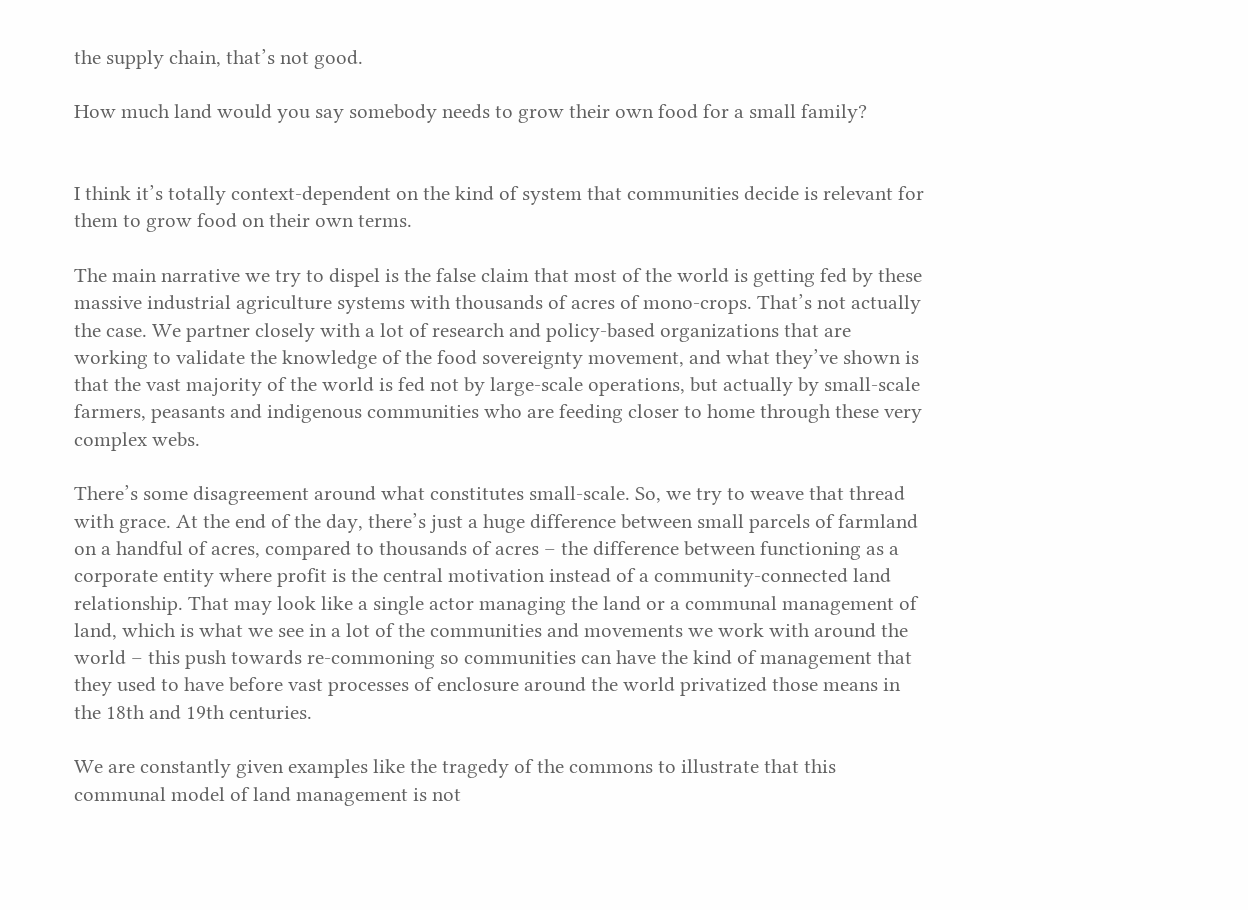the supply chain, that’s not good.

How much land would you say somebody needs to grow their own food for a small family?


I think it’s totally context-dependent on the kind of system that communities decide is relevant for them to grow food on their own terms.

The main narrative we try to dispel is the false claim that most of the world is getting fed by these massive industrial agriculture systems with thousands of acres of mono-crops. That’s not actually the case. We partner closely with a lot of research and policy-based organizations that are working to validate the knowledge of the food sovereignty movement, and what they’ve shown is that the vast majority of the world is fed not by large-scale operations, but actually by small-scale farmers, peasants and indigenous communities who are feeding closer to home through these very complex webs.

There’s some disagreement around what constitutes small-scale. So, we try to weave that thread with grace. At the end of the day, there’s just a huge difference between small parcels of farmland on a handful of acres, compared to thousands of acres – the difference between functioning as a corporate entity where profit is the central motivation instead of a community-connected land relationship. That may look like a single actor managing the land or a communal management of land, which is what we see in a lot of the communities and movements we work with around the world – this push towards re-commoning so communities can have the kind of management that they used to have before vast processes of enclosure around the world privatized those means in the 18th and 19th centuries.

We are constantly given examples like the tragedy of the commons to illustrate that this communal model of land management is not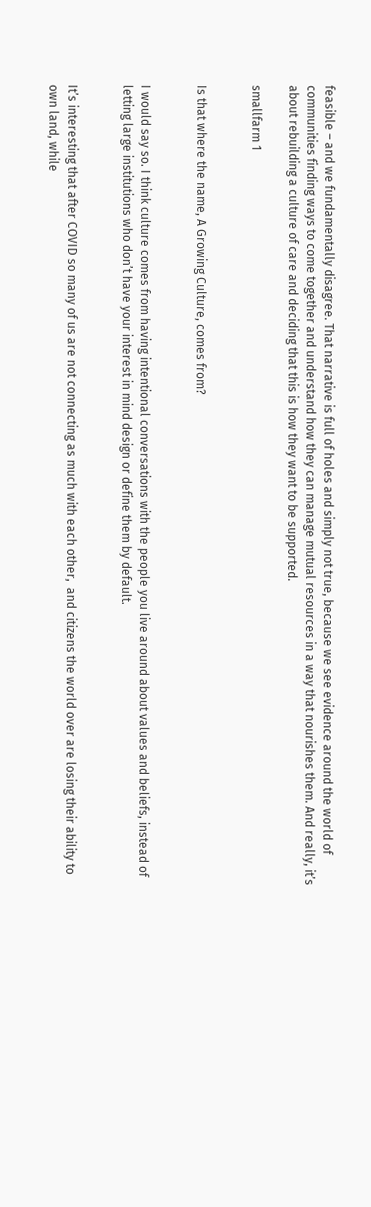feasible – and we fundamentally disagree. That narrative is full of holes and simply not true, because we see evidence around the world of communities finding ways to come together and understand how they can manage mutual resources in a way that nourishes them. And really, it’s about rebuilding a culture of care and deciding that this is how they want to be supported.

smallfarm 1


Is that where the name, A Growing Culture, comes from?


I would say so. I think culture comes from having intentional conversations with the people you live around about values and beliefs, instead of letting large institutions who don’t have your interest in mind design or define them by default.


It’s interesting that after COVID so many of us are not connecting as much with each other,  and citizens the world over are losing their ability to own land, while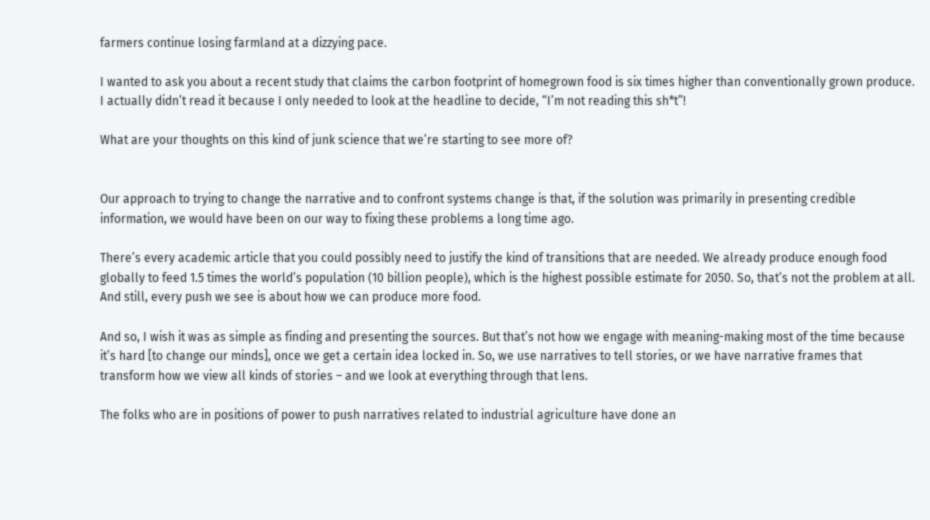farmers continue losing farmland at a dizzying pace.

I wanted to ask you about a recent study that claims the carbon footprint of homegrown food is six times higher than conventionally grown produce. I actually didn’t read it because I only needed to look at the headline to decide, “I’m not reading this sh*t”!

What are your thoughts on this kind of junk science that we’re starting to see more of?


Our approach to trying to change the narrative and to confront systems change is that, if the solution was primarily in presenting credible information, we would have been on our way to fixing these problems a long time ago.

There’s every academic article that you could possibly need to justify the kind of transitions that are needed. We already produce enough food globally to feed 1.5 times the world’s population (10 billion people), which is the highest possible estimate for 2050. So, that’s not the problem at all. And still, every push we see is about how we can produce more food.

And so, I wish it was as simple as finding and presenting the sources. But that’s not how we engage with meaning-making most of the time because it’s hard [to change our minds], once we get a certain idea locked in. So, we use narratives to tell stories, or we have narrative frames that transform how we view all kinds of stories – and we look at everything through that lens.

The folks who are in positions of power to push narratives related to industrial agriculture have done an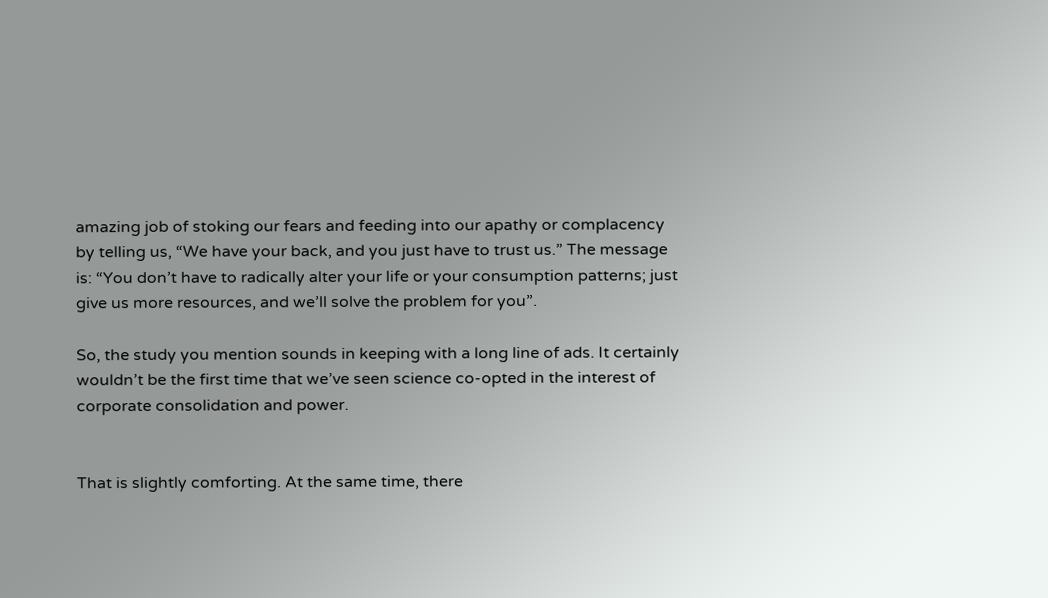amazing job of stoking our fears and feeding into our apathy or complacency by telling us, “We have your back, and you just have to trust us.” The message is: “You don’t have to radically alter your life or your consumption patterns; just give us more resources, and we’ll solve the problem for you”.

So, the study you mention sounds in keeping with a long line of ads. It certainly wouldn’t be the first time that we’ve seen science co-opted in the interest of corporate consolidation and power.


That is slightly comforting. At the same time, there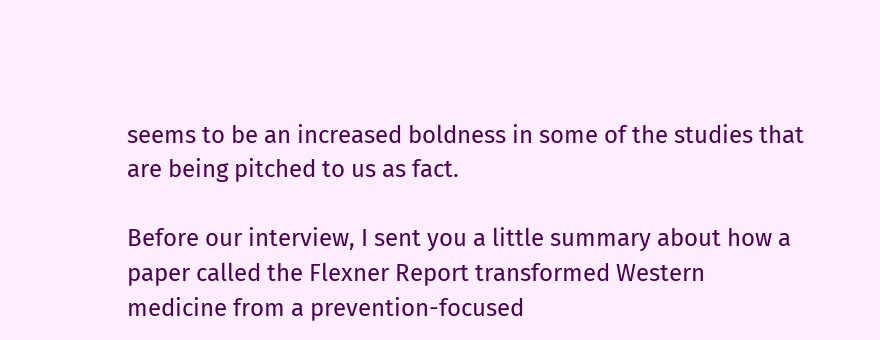seems to be an increased boldness in some of the studies that are being pitched to us as fact.

Before our interview, I sent you a little summary about how a paper called the Flexner Report transformed Western medicine from a prevention-focused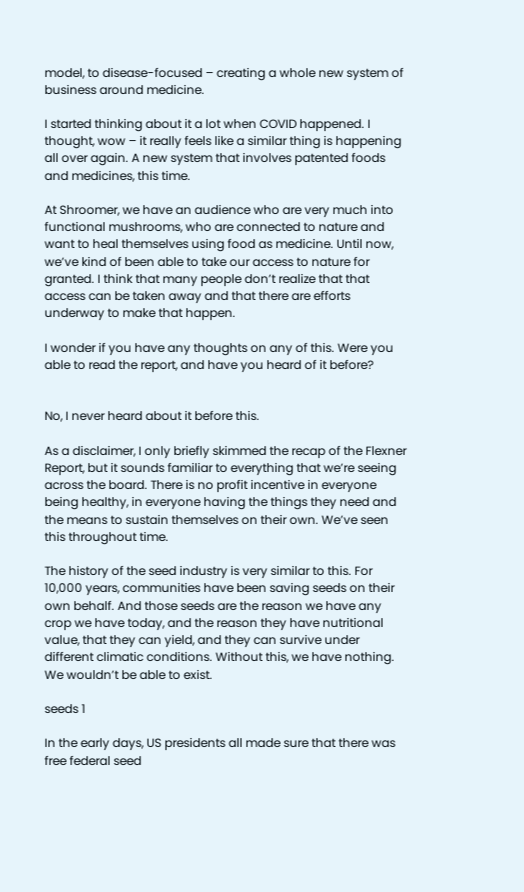model, to disease-focused – creating a whole new system of business around medicine.

I started thinking about it a lot when COVID happened. I thought, wow – it really feels like a similar thing is happening all over again. A new system that involves patented foods and medicines, this time.

At Shroomer, we have an audience who are very much into functional mushrooms, who are connected to nature and want to heal themselves using food as medicine. Until now, we’ve kind of been able to take our access to nature for granted. I think that many people don’t realize that that access can be taken away and that there are efforts underway to make that happen.

I wonder if you have any thoughts on any of this. Were you able to read the report, and have you heard of it before?


No, I never heard about it before this.

As a disclaimer, I only briefly skimmed the recap of the Flexner Report, but it sounds familiar to everything that we’re seeing across the board. There is no profit incentive in everyone being healthy, in everyone having the things they need and the means to sustain themselves on their own. We’ve seen this throughout time.

The history of the seed industry is very similar to this. For 10,000 years, communities have been saving seeds on their own behalf. And those seeds are the reason we have any crop we have today, and the reason they have nutritional value, that they can yield, and they can survive under different climatic conditions. Without this, we have nothing. We wouldn’t be able to exist.

seeds 1

In the early days, US presidents all made sure that there was free federal seed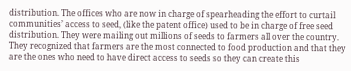distribution. The offices who are now in charge of spearheading the effort to curtail communities’ access to seed, (like the patent office) used to be in charge of free seed distribution. They were mailing out millions of seeds to farmers all over the country. They recognized that farmers are the most connected to food production and that they are the ones who need to have direct access to seeds so they can create this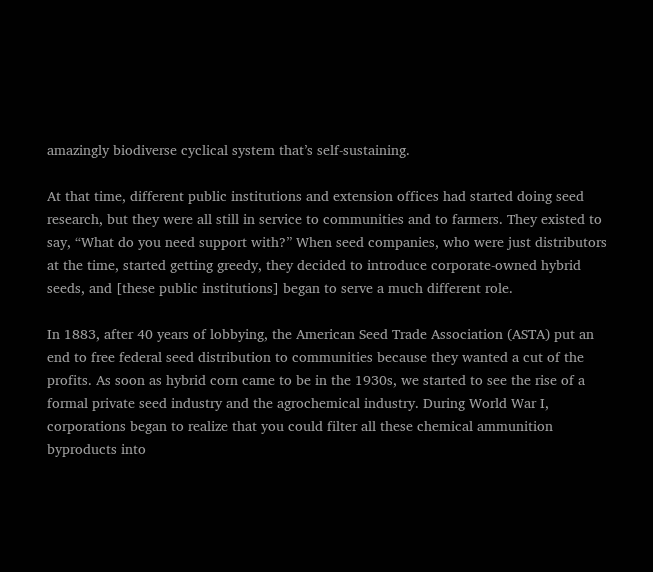amazingly biodiverse cyclical system that’s self-sustaining.

At that time, different public institutions and extension offices had started doing seed research, but they were all still in service to communities and to farmers. They existed to say, “What do you need support with?” When seed companies, who were just distributors at the time, started getting greedy, they decided to introduce corporate-owned hybrid seeds, and [these public institutions] began to serve a much different role.

In 1883, after 40 years of lobbying, the American Seed Trade Association (ASTA) put an end to free federal seed distribution to communities because they wanted a cut of the profits. As soon as hybrid corn came to be in the 1930s, we started to see the rise of a formal private seed industry and the agrochemical industry. During World War I, corporations began to realize that you could filter all these chemical ammunition byproducts into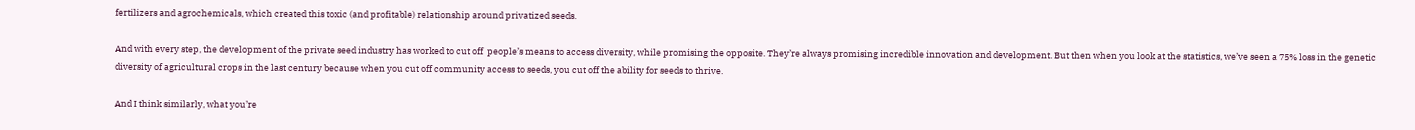fertilizers and agrochemicals, which created this toxic (and profitable) relationship around privatized seeds.

And with every step, the development of the private seed industry has worked to cut off  people’s means to access diversity, while promising the opposite. They’re always promising incredible innovation and development. But then when you look at the statistics, we’ve seen a 75% loss in the genetic diversity of agricultural crops in the last century because when you cut off community access to seeds, you cut off the ability for seeds to thrive.

And I think similarly, what you’re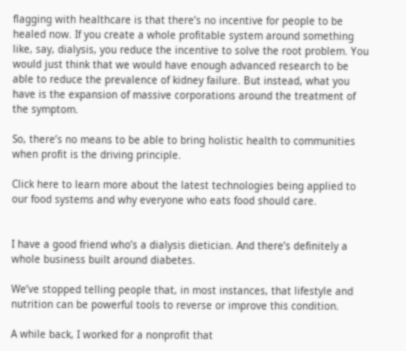flagging with healthcare is that there’s no incentive for people to be healed now. If you create a whole profitable system around something like, say, dialysis, you reduce the incentive to solve the root problem. You would just think that we would have enough advanced research to be able to reduce the prevalence of kidney failure. But instead, what you have is the expansion of massive corporations around the treatment of the symptom.

So, there’s no means to be able to bring holistic health to communities when profit is the driving principle.

Click here to learn more about the latest technologies being applied to our food systems and why everyone who eats food should care.


I have a good friend who’s a dialysis dietician. And there’s definitely a whole business built around diabetes.

We’ve stopped telling people that, in most instances, that lifestyle and nutrition can be powerful tools to reverse or improve this condition.

A while back, I worked for a nonprofit that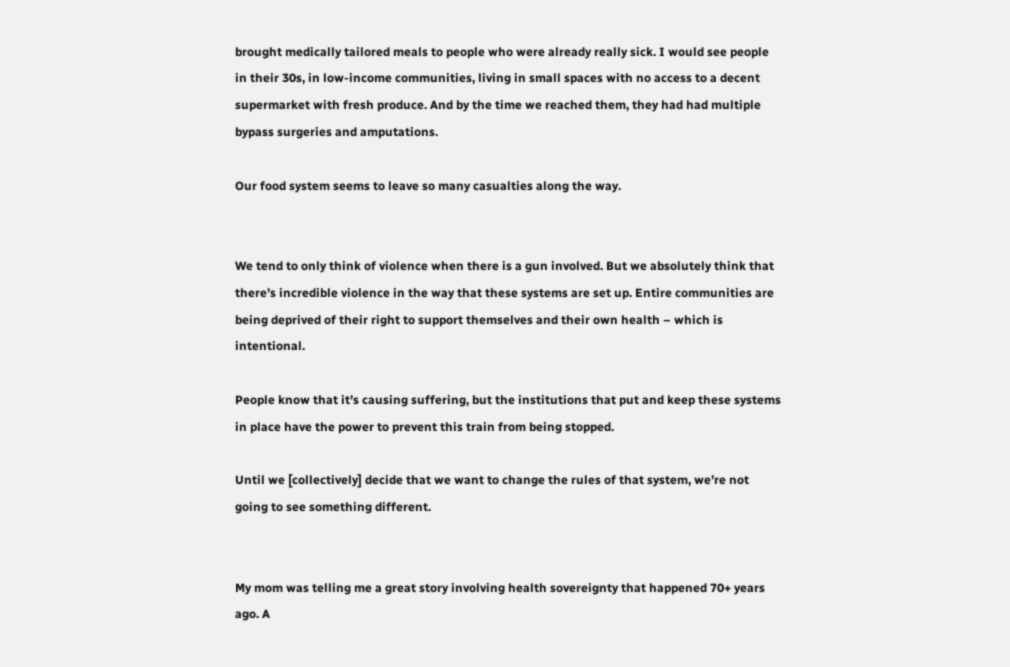brought medically tailored meals to people who were already really sick. I would see people in their 30s, in low-income communities, living in small spaces with no access to a decent supermarket with fresh produce. And by the time we reached them, they had had multiple bypass surgeries and amputations.

Our food system seems to leave so many casualties along the way.


We tend to only think of violence when there is a gun involved. But we absolutely think that there’s incredible violence in the way that these systems are set up. Entire communities are being deprived of their right to support themselves and their own health – which is intentional.

People know that it’s causing suffering, but the institutions that put and keep these systems in place have the power to prevent this train from being stopped.

Until we [collectively] decide that we want to change the rules of that system, we’re not going to see something different.


My mom was telling me a great story involving health sovereignty that happened 70+ years ago. A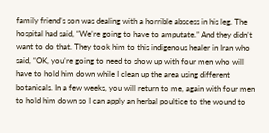family friend’s son was dealing with a horrible abscess in his leg. The hospital had said, “We’re going to have to amputate.” And they didn’t want to do that. They took him to this indigenous healer in Iran who said, “OK, you’re going to need to show up with four men who will have to hold him down while I clean up the area using different botanicals. In a few weeks, you will return to me, again with four men to hold him down so I can apply an herbal poultice to the wound to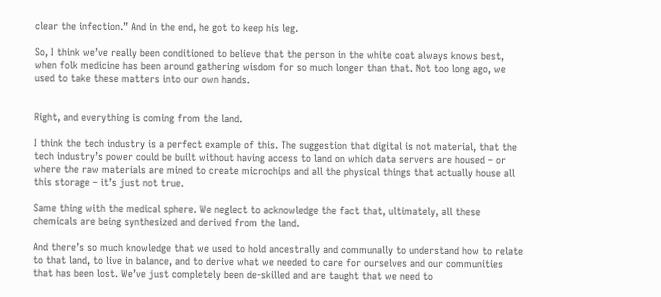clear the infection.” And in the end, he got to keep his leg.

So, I think we’ve really been conditioned to believe that the person in the white coat always knows best, when folk medicine has been around gathering wisdom for so much longer than that. Not too long ago, we used to take these matters into our own hands.


Right, and everything is coming from the land.

I think the tech industry is a perfect example of this. The suggestion that digital is not material, that the tech industry’s power could be built without having access to land on which data servers are housed – or where the raw materials are mined to create microchips and all the physical things that actually house all this storage – it’s just not true.

Same thing with the medical sphere. We neglect to acknowledge the fact that, ultimately, all these chemicals are being synthesized and derived from the land.

And there’s so much knowledge that we used to hold ancestrally and communally to understand how to relate to that land, to live in balance, and to derive what we needed to care for ourselves and our communities that has been lost. We’ve just completely been de-skilled and are taught that we need to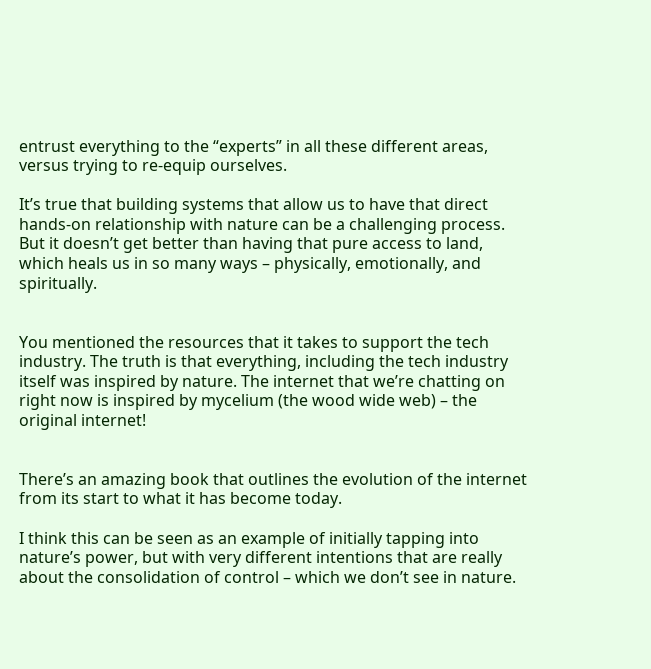entrust everything to the “experts” in all these different areas, versus trying to re-equip ourselves.

It’s true that building systems that allow us to have that direct hands-on relationship with nature can be a challenging process. But it doesn’t get better than having that pure access to land, which heals us in so many ways – physically, emotionally, and spiritually.


You mentioned the resources that it takes to support the tech industry. The truth is that everything, including the tech industry itself was inspired by nature. The internet that we’re chatting on right now is inspired by mycelium (the wood wide web) – the original internet!


There’s an amazing book that outlines the evolution of the internet from its start to what it has become today.

I think this can be seen as an example of initially tapping into nature’s power, but with very different intentions that are really about the consolidation of control – which we don’t see in nature.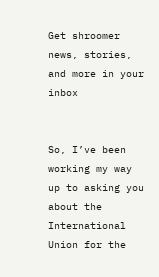Get shroomer news, stories, and more in your inbox


So, I’ve been working my way up to asking you about the International Union for the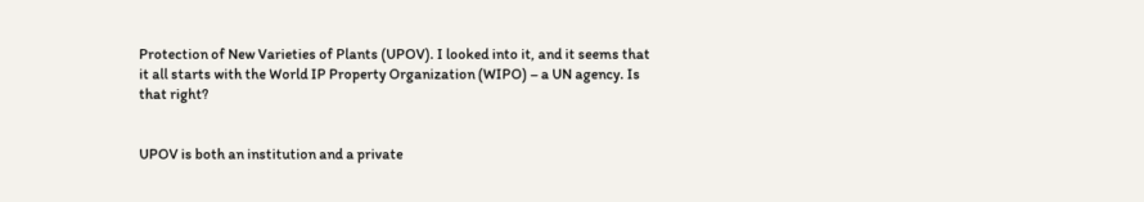Protection of New Varieties of Plants (UPOV). I looked into it, and it seems that it all starts with the World IP Property Organization (WIPO) – a UN agency. Is that right?


UPOV is both an institution and a private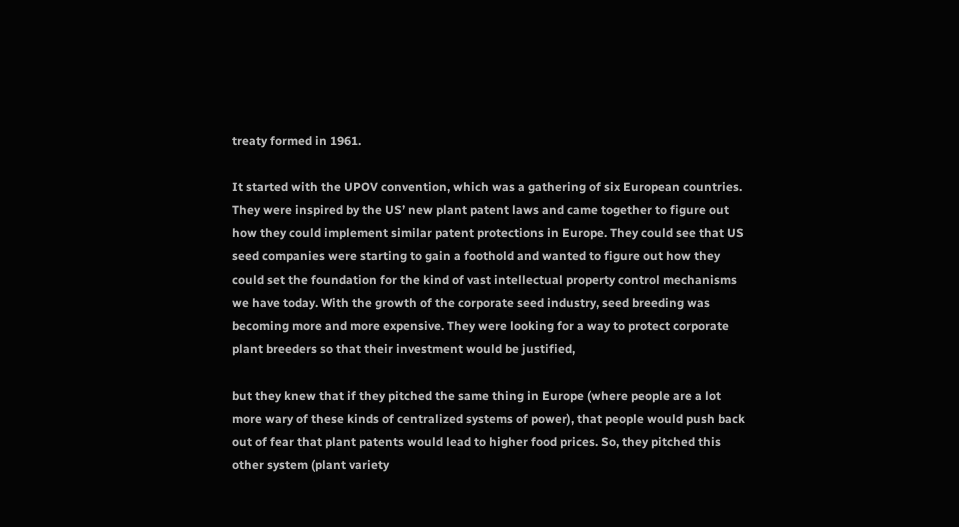treaty formed in 1961.

It started with the UPOV convention, which was a gathering of six European countries. They were inspired by the US’ new plant patent laws and came together to figure out how they could implement similar patent protections in Europe. They could see that US seed companies were starting to gain a foothold and wanted to figure out how they could set the foundation for the kind of vast intellectual property control mechanisms we have today. With the growth of the corporate seed industry, seed breeding was becoming more and more expensive. They were looking for a way to protect corporate plant breeders so that their investment would be justified,

but they knew that if they pitched the same thing in Europe (where people are a lot more wary of these kinds of centralized systems of power), that people would push back out of fear that plant patents would lead to higher food prices. So, they pitched this other system (plant variety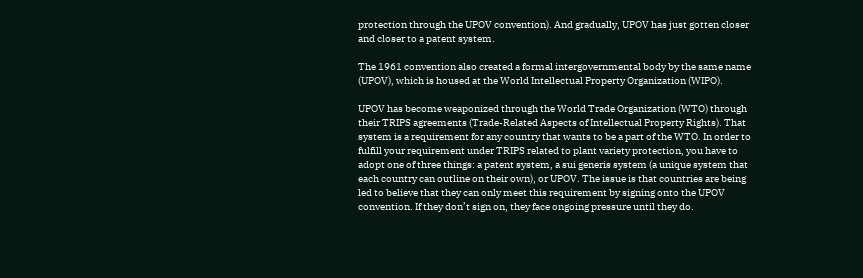protection through the UPOV convention). And gradually, UPOV has just gotten closer and closer to a patent system.

The 1961 convention also created a formal intergovernmental body by the same name (UPOV), which is housed at the World Intellectual Property Organization (WIPO).

UPOV has become weaponized through the World Trade Organization (WTO) through their TRIPS agreements (Trade-Related Aspects of Intellectual Property Rights). That system is a requirement for any country that wants to be a part of the WTO. In order to fulfill your requirement under TRIPS related to plant variety protection, you have to adopt one of three things: a patent system, a sui generis system (a unique system that each country can outline on their own), or UPOV. The issue is that countries are being led to believe that they can only meet this requirement by signing onto the UPOV convention. If they don’t sign on, they face ongoing pressure until they do.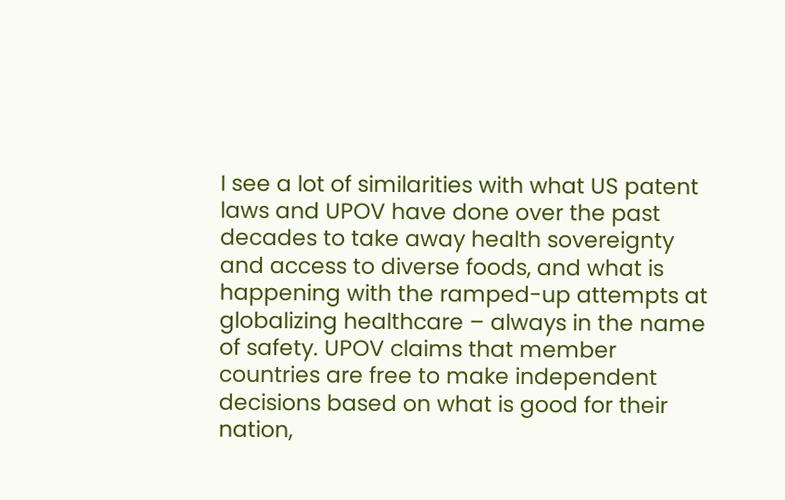I see a lot of similarities with what US patent laws and UPOV have done over the past decades to take away health sovereignty and access to diverse foods, and what is happening with the ramped-up attempts at globalizing healthcare – always in the name of safety. UPOV claims that member countries are free to make independent decisions based on what is good for their nation,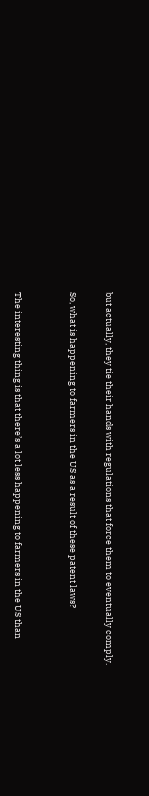but actually, they tie their hands with regulations that force them to eventually comply.

So, what is happening to farmers in the US as a result of these patent laws?


The interesting thing is that there’s a lot less happening to farmers in the US than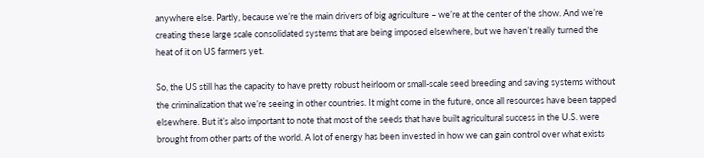anywhere else. Partly, because we’re the main drivers of big agriculture – we’re at the center of the show. And we’re creating these large scale consolidated systems that are being imposed elsewhere, but we haven’t really turned the heat of it on US farmers yet.

So, the US still has the capacity to have pretty robust heirloom or small-scale seed breeding and saving systems without the criminalization that we’re seeing in other countries. It might come in the future, once all resources have been tapped elsewhere. But it’s also important to note that most of the seeds that have built agricultural success in the U.S. were brought from other parts of the world. A lot of energy has been invested in how we can gain control over what exists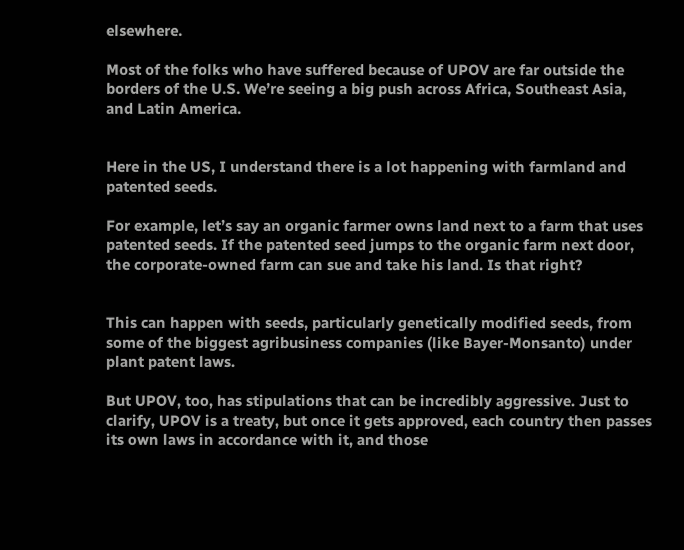elsewhere.

Most of the folks who have suffered because of UPOV are far outside the borders of the U.S. We’re seeing a big push across Africa, Southeast Asia, and Latin America.


Here in the US, I understand there is a lot happening with farmland and patented seeds.

For example, let’s say an organic farmer owns land next to a farm that uses patented seeds. If the patented seed jumps to the organic farm next door, the corporate-owned farm can sue and take his land. Is that right?


This can happen with seeds, particularly genetically modified seeds, from some of the biggest agribusiness companies (like Bayer-Monsanto) under plant patent laws.

But UPOV, too, has stipulations that can be incredibly aggressive. Just to clarify, UPOV is a treaty, but once it gets approved, each country then passes its own laws in accordance with it, and those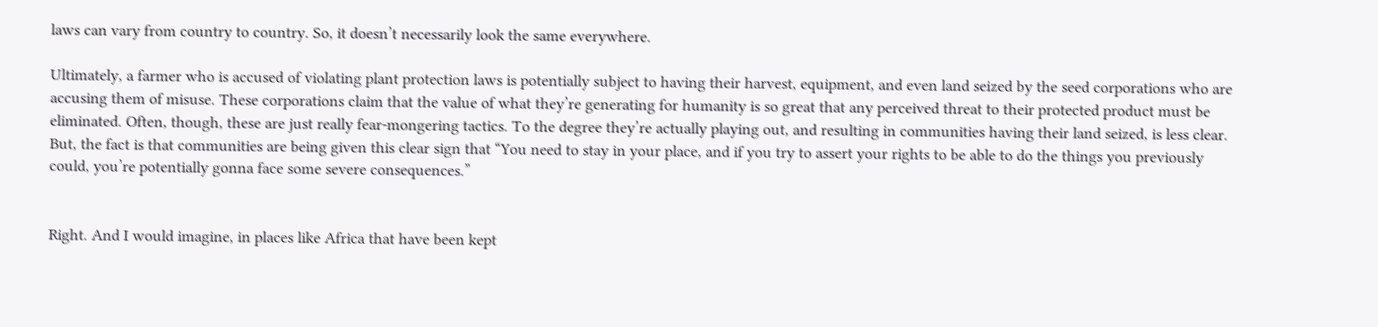laws can vary from country to country. So, it doesn’t necessarily look the same everywhere.

Ultimately, a farmer who is accused of violating plant protection laws is potentially subject to having their harvest, equipment, and even land seized by the seed corporations who are accusing them of misuse. These corporations claim that the value of what they’re generating for humanity is so great that any perceived threat to their protected product must be eliminated. Often, though, these are just really fear-mongering tactics. To the degree they’re actually playing out, and resulting in communities having their land seized, is less clear. But, the fact is that communities are being given this clear sign that “You need to stay in your place, and if you try to assert your rights to be able to do the things you previously could, you’re potentially gonna face some severe consequences.”


Right. And I would imagine, in places like Africa that have been kept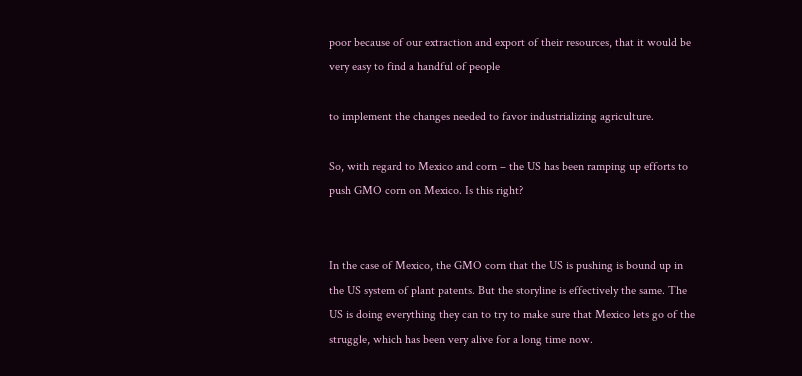poor because of our extraction and export of their resources, that it would be very easy to find a handful of people

to implement the changes needed to favor industrializing agriculture.

So, with regard to Mexico and corn – the US has been ramping up efforts to push GMO corn on Mexico. Is this right?


In the case of Mexico, the GMO corn that the US is pushing is bound up in the US system of plant patents. But the storyline is effectively the same. The US is doing everything they can to try to make sure that Mexico lets go of the struggle, which has been very alive for a long time now.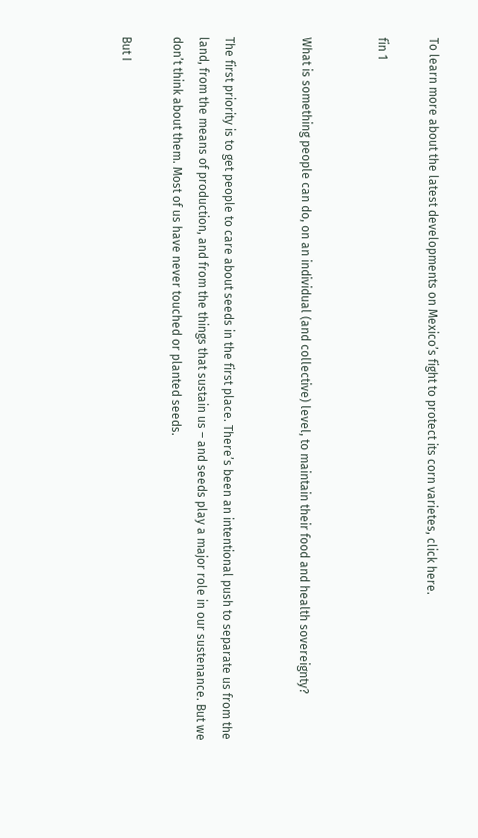To learn more about the latest developments on Mexico’s fight to protect its corn varietes, click here.

fin 1


What is something people can do, on an individual (and collective) level, to maintain their food and health sovereignty?


The first priority is to get people to care about seeds in the first place. There’s been an intentional push to separate us from the land, from the means of production, and from the things that sustain us – and seeds play a major role in our sustenance. But we don’t think about them. Most of us have never touched or planted seeds.

But I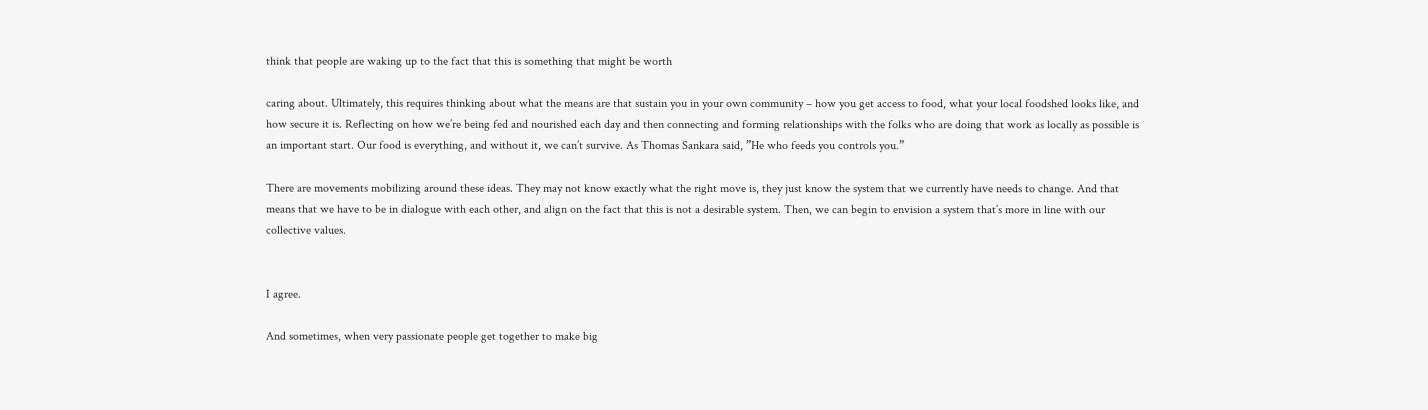think that people are waking up to the fact that this is something that might be worth

caring about. Ultimately, this requires thinking about what the means are that sustain you in your own community – how you get access to food, what your local foodshed looks like, and how secure it is. Reflecting on how we’re being fed and nourished each day and then connecting and forming relationships with the folks who are doing that work as locally as possible is an important start. Our food is everything, and without it, we can’t survive. As Thomas Sankara said, ”He who feeds you controls you.”

There are movements mobilizing around these ideas. They may not know exactly what the right move is, they just know the system that we currently have needs to change. And that means that we have to be in dialogue with each other, and align on the fact that this is not a desirable system. Then, we can begin to envision a system that’s more in line with our collective values.


I agree.

And sometimes, when very passionate people get together to make big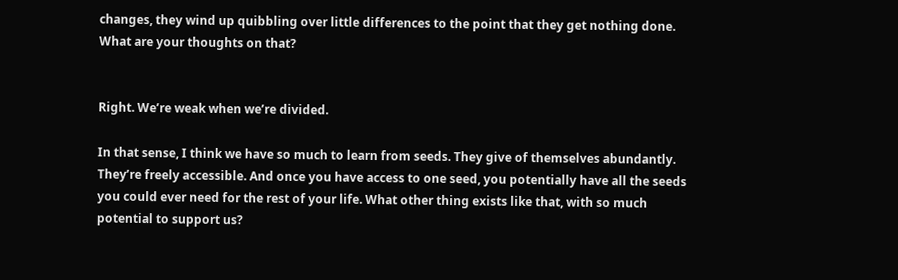changes, they wind up quibbling over little differences to the point that they get nothing done. What are your thoughts on that?


Right. We’re weak when we’re divided.

In that sense, I think we have so much to learn from seeds. They give of themselves abundantly. They’re freely accessible. And once you have access to one seed, you potentially have all the seeds you could ever need for the rest of your life. What other thing exists like that, with so much potential to support us?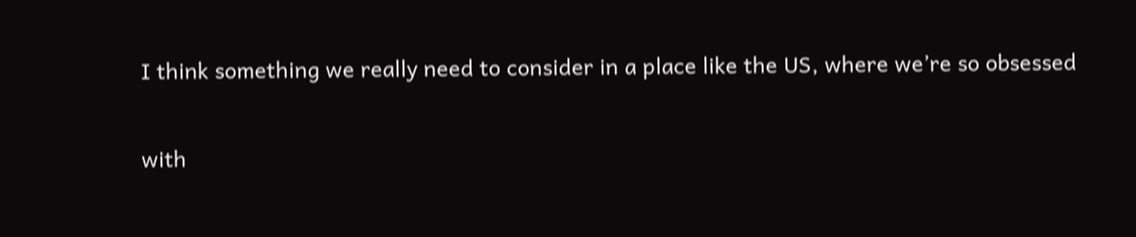I think something we really need to consider in a place like the US, where we’re so obsessed

with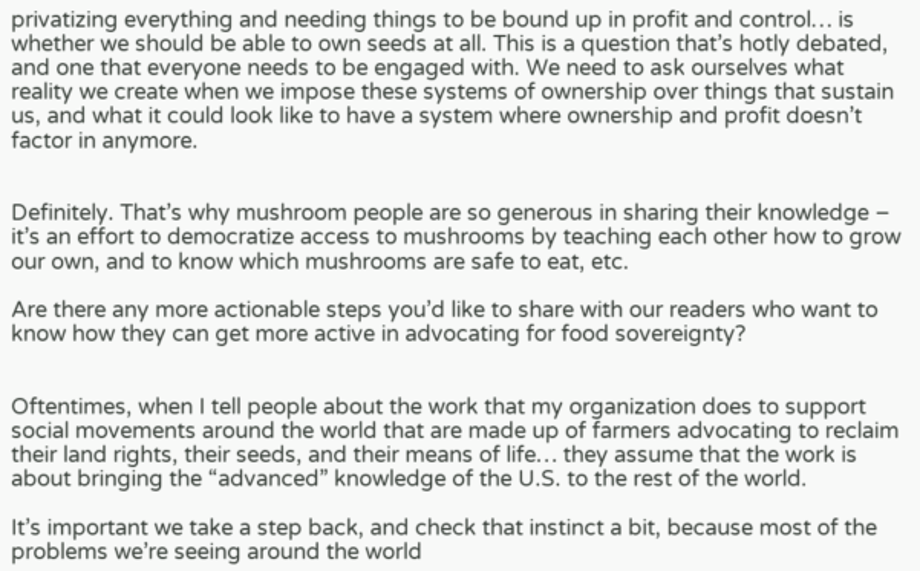privatizing everything and needing things to be bound up in profit and control… is whether we should be able to own seeds at all. This is a question that’s hotly debated, and one that everyone needs to be engaged with. We need to ask ourselves what reality we create when we impose these systems of ownership over things that sustain us, and what it could look like to have a system where ownership and profit doesn’t factor in anymore.


Definitely. That’s why mushroom people are so generous in sharing their knowledge – it’s an effort to democratize access to mushrooms by teaching each other how to grow our own, and to know which mushrooms are safe to eat, etc.

Are there any more actionable steps you’d like to share with our readers who want to know how they can get more active in advocating for food sovereignty?


Oftentimes, when I tell people about the work that my organization does to support social movements around the world that are made up of farmers advocating to reclaim their land rights, their seeds, and their means of life… they assume that the work is about bringing the “advanced” knowledge of the U.S. to the rest of the world.

It’s important we take a step back, and check that instinct a bit, because most of the problems we’re seeing around the world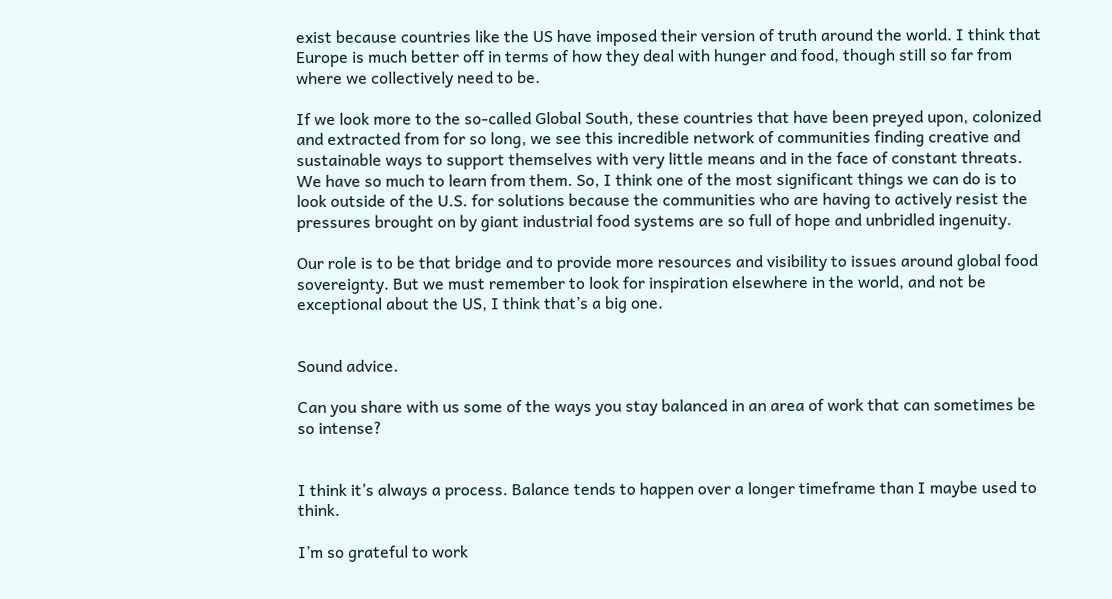exist because countries like the US have imposed their version of truth around the world. I think that Europe is much better off in terms of how they deal with hunger and food, though still so far from where we collectively need to be.

If we look more to the so-called Global South, these countries that have been preyed upon, colonized and extracted from for so long, we see this incredible network of communities finding creative and sustainable ways to support themselves with very little means and in the face of constant threats. We have so much to learn from them. So, I think one of the most significant things we can do is to look outside of the U.S. for solutions because the communities who are having to actively resist the pressures brought on by giant industrial food systems are so full of hope and unbridled ingenuity.

Our role is to be that bridge and to provide more resources and visibility to issues around global food sovereignty. But we must remember to look for inspiration elsewhere in the world, and not be exceptional about the US, I think that’s a big one.


Sound advice.

Can you share with us some of the ways you stay balanced in an area of work that can sometimes be so intense?


I think it’s always a process. Balance tends to happen over a longer timeframe than I maybe used to think.

I’m so grateful to work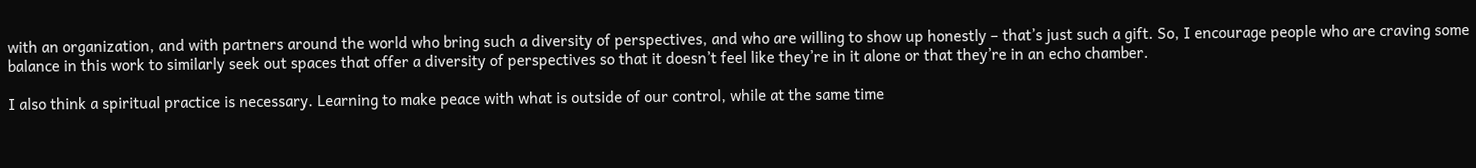with an organization, and with partners around the world who bring such a diversity of perspectives, and who are willing to show up honestly – that’s just such a gift. So, I encourage people who are craving some balance in this work to similarly seek out spaces that offer a diversity of perspectives so that it doesn’t feel like they’re in it alone or that they’re in an echo chamber.

I also think a spiritual practice is necessary. Learning to make peace with what is outside of our control, while at the same time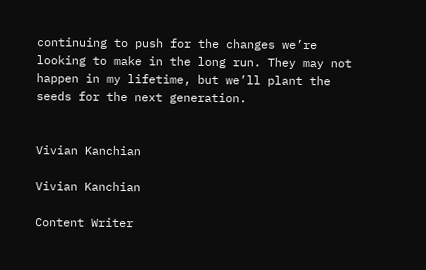continuing to push for the changes we’re looking to make in the long run. They may not happen in my lifetime, but we’ll plant the seeds for the next generation.


Vivian Kanchian

Vivian Kanchian

Content Writer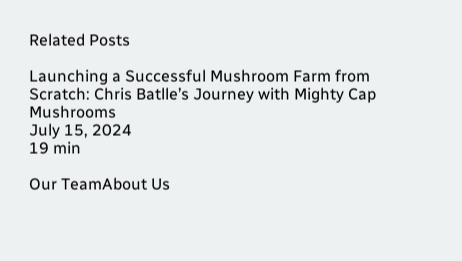Related Posts

Launching a Successful Mushroom Farm from Scratch: Chris Batlle’s Journey with Mighty Cap Mushrooms
July 15, 2024
19 min

Our TeamAbout Us